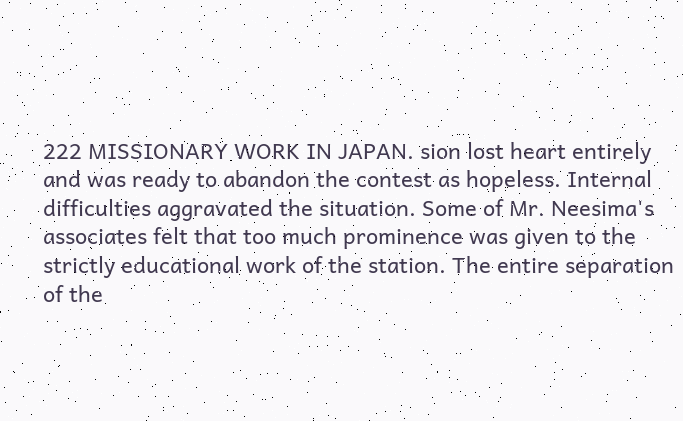222 MISSIONARY WORK IN JAPAN. sion lost heart entirely and was ready to abandon the contest as hopeless. Internal difficulties aggravated the situation. Some of Mr. Neesima's associates felt that too much prominence was given to the strictly educational work of the station. The entire separation of the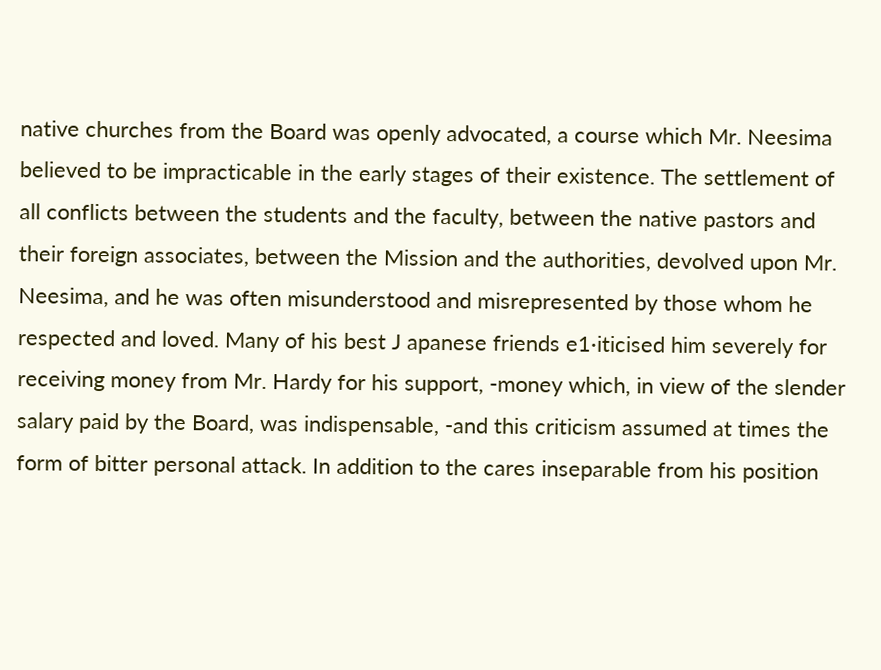native churches from the Board was openly advocated, a course which Mr. Neesima believed to be impracticable in the early stages of their existence. The settlement of all conflicts between the students and the faculty, between the native pastors and their foreign associates, between the Mission and the authorities, devolved upon Mr. Neesima, and he was often misunderstood and misrepresented by those whom he respected and loved. Many of his best J apanese friends e1·iticised him severely for receiving money from Mr. Hardy for his support, -money which, in view of the slender salary paid by the Board, was indispensable, -and this criticism assumed at times the form of bitter personal attack. In addition to the cares inseparable from his position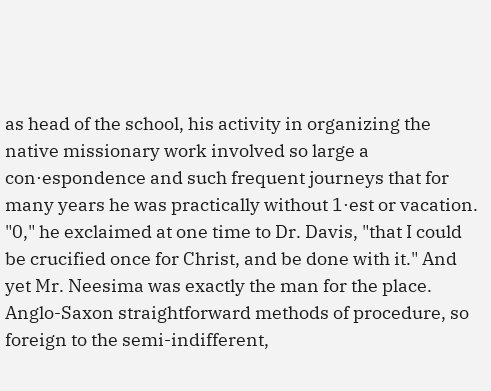as head of the school, his activity in organizing the native missionary work involved so large a con·espondence and such frequent journeys that for many years he was practically without 1·est or vacation. "0," he exclaimed at one time to Dr. Davis, "that I could be crucified once for Christ, and be done with it." And yet Mr. Neesima was exactly the man for the place. Anglo-Saxon straightforward methods of procedure, so foreign to the semi-indifferent,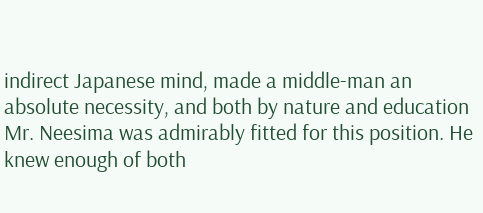indirect Japanese mind, made a middle-man an absolute necessity, and both by nature and education Mr. Neesima was admirably fitted for this position. He knew enough of both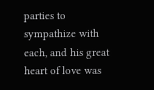parties to sympathize with each, and his great heart of love was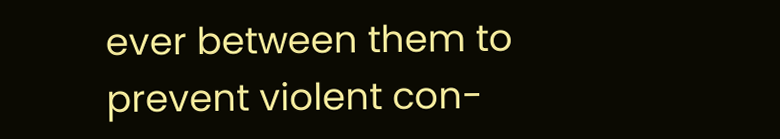ever between them to prevent violent con-